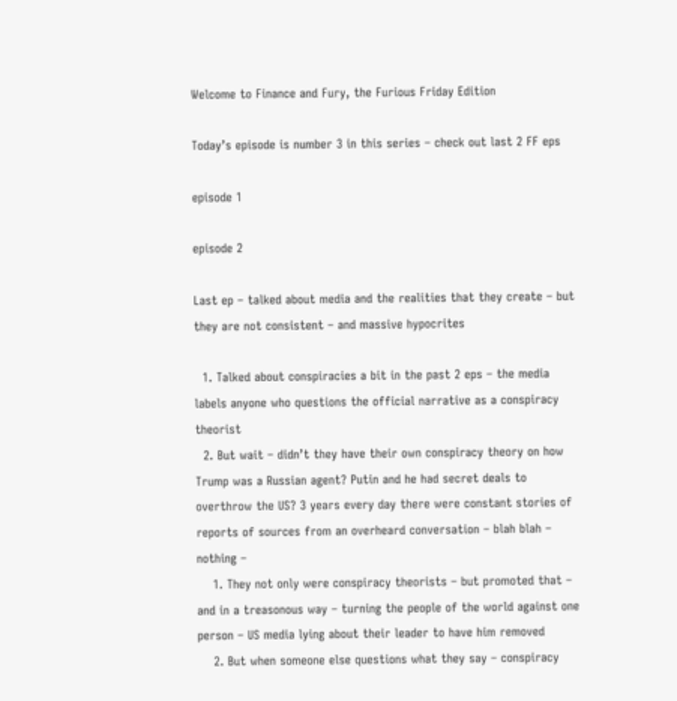Welcome to Finance and Fury, the Furious Friday Edition

Today’s episode is number 3 in this series – check out last 2 FF eps

episode 1

episode 2

Last ep – talked about media and the realities that they create – but they are not consistent – and massive hypocrites

  1. Talked about conspiracies a bit in the past 2 eps – the media labels anyone who questions the official narrative as a conspiracy theorist
  2. But wait – didn’t they have their own conspiracy theory on how Trump was a Russian agent? Putin and he had secret deals to overthrow the US? 3 years every day there were constant stories of reports of sources from an overheard conversation – blah blah – nothing –
    1. They not only were conspiracy theorists – but promoted that – and in a treasonous way – turning the people of the world against one person – US media lying about their leader to have him removed
    2. But when someone else questions what they say – conspiracy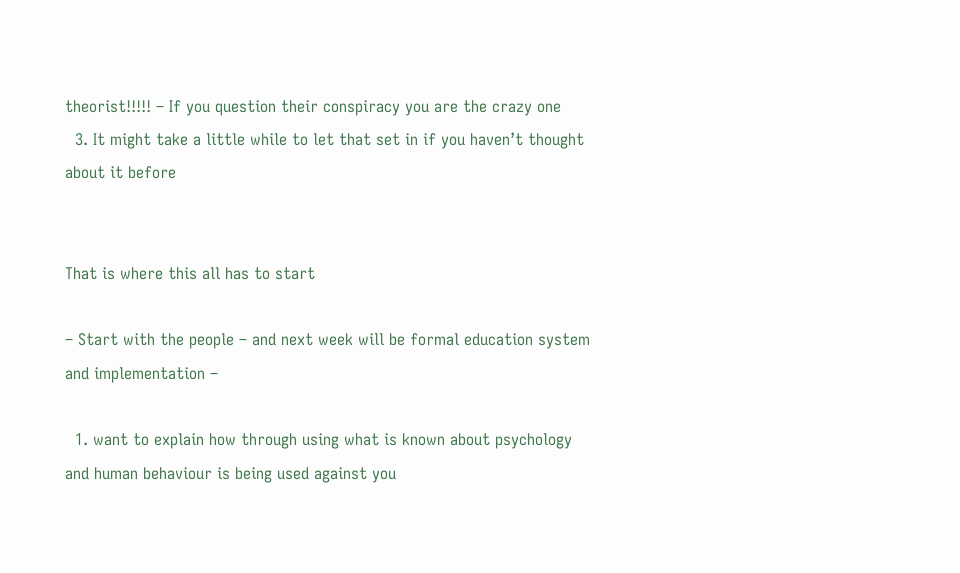theorist!!!!! – If you question their conspiracy you are the crazy one
  3. It might take a little while to let that set in if you haven’t thought about it before


That is where this all has to start

– Start with the people – and next week will be formal education system and implementation –

  1. want to explain how through using what is known about psychology and human behaviour is being used against you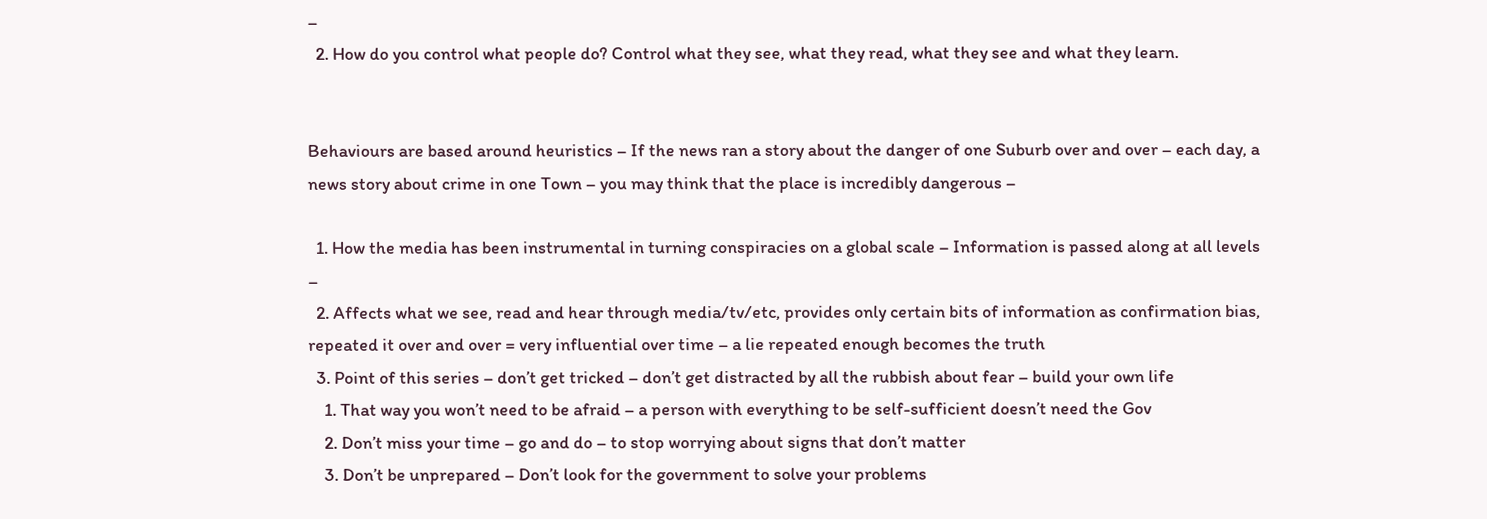–
  2. How do you control what people do? Control what they see, what they read, what they see and what they learn.


Behaviours are based around heuristics – If the news ran a story about the danger of one Suburb over and over – each day, a news story about crime in one Town – you may think that the place is incredibly dangerous –

  1. How the media has been instrumental in turning conspiracies on a global scale – Information is passed along at all levels –
  2. Affects what we see, read and hear through media/tv/etc, provides only certain bits of information as confirmation bias, repeated it over and over = very influential over time – a lie repeated enough becomes the truth
  3. Point of this series – don’t get tricked – don’t get distracted by all the rubbish about fear – build your own life
    1. That way you won’t need to be afraid – a person with everything to be self-sufficient doesn’t need the Gov
    2. Don’t miss your time – go and do – to stop worrying about signs that don’t matter
    3. Don’t be unprepared – Don’t look for the government to solve your problems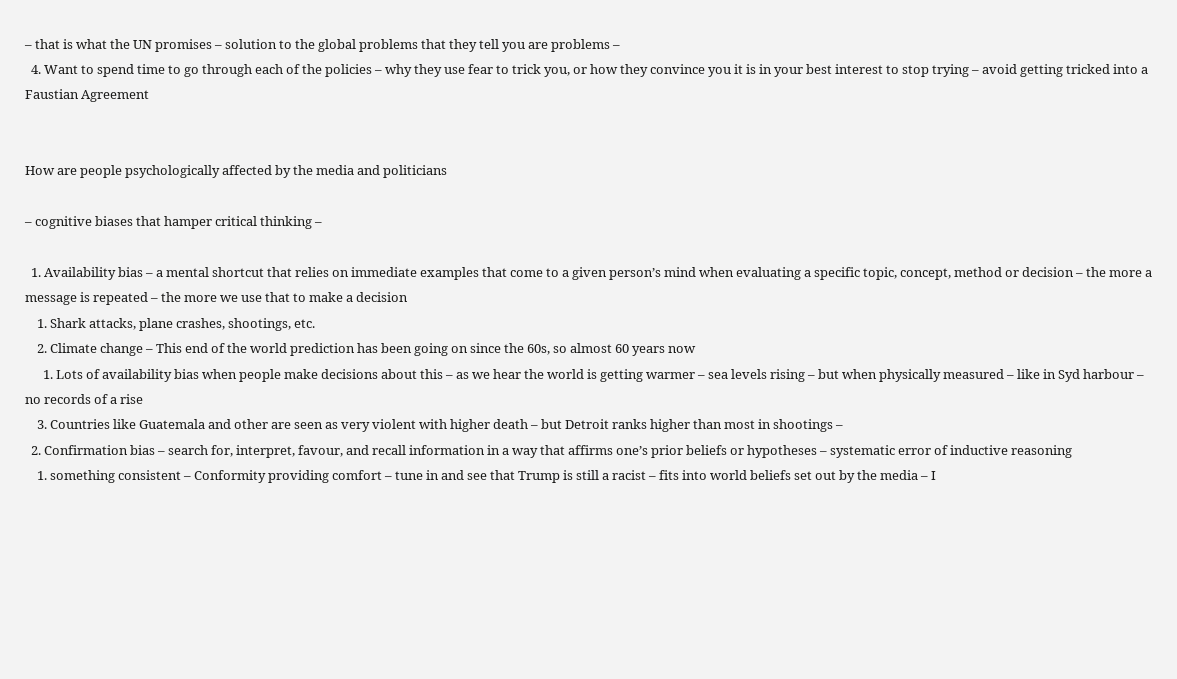– that is what the UN promises – solution to the global problems that they tell you are problems –
  4. Want to spend time to go through each of the policies – why they use fear to trick you, or how they convince you it is in your best interest to stop trying – avoid getting tricked into a Faustian Agreement


How are people psychologically affected by the media and politicians

– cognitive biases that hamper critical thinking –

  1. Availability bias – a mental shortcut that relies on immediate examples that come to a given person’s mind when evaluating a specific topic, concept, method or decision – the more a message is repeated – the more we use that to make a decision
    1. Shark attacks, plane crashes, shootings, etc.
    2. Climate change – This end of the world prediction has been going on since the 60s, so almost 60 years now
      1. Lots of availability bias when people make decisions about this – as we hear the world is getting warmer – sea levels rising – but when physically measured – like in Syd harbour – no records of a rise
    3. Countries like Guatemala and other are seen as very violent with higher death – but Detroit ranks higher than most in shootings –
  2. Confirmation bias – search for, interpret, favour, and recall information in a way that affirms one’s prior beliefs or hypotheses – systematic error of inductive reasoning
    1. something consistent – Conformity providing comfort – tune in and see that Trump is still a racist – fits into world beliefs set out by the media – I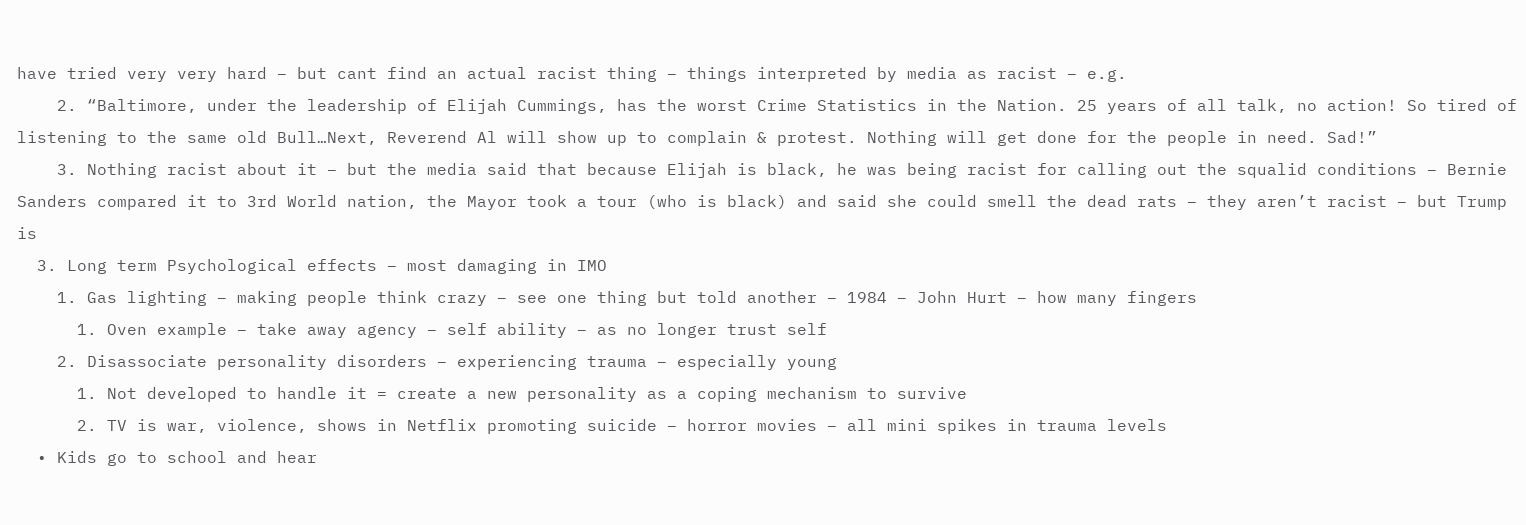have tried very very hard – but cant find an actual racist thing – things interpreted by media as racist – e.g.
    2. “Baltimore, under the leadership of Elijah Cummings, has the worst Crime Statistics in the Nation. 25 years of all talk, no action! So tired of listening to the same old Bull…Next, Reverend Al will show up to complain & protest. Nothing will get done for the people in need. Sad!”
    3. Nothing racist about it – but the media said that because Elijah is black, he was being racist for calling out the squalid conditions – Bernie Sanders compared it to 3rd World nation, the Mayor took a tour (who is black) and said she could smell the dead rats – they aren’t racist – but Trump is
  3. Long term Psychological effects – most damaging in IMO
    1. Gas lighting – making people think crazy – see one thing but told another – 1984 – John Hurt – how many fingers
      1. Oven example – take away agency – self ability – as no longer trust self
    2. Disassociate personality disorders – experiencing trauma – especially young
      1. Not developed to handle it = create a new personality as a coping mechanism to survive
      2. TV is war, violence, shows in Netflix promoting suicide – horror movies – all mini spikes in trauma levels
  • Kids go to school and hear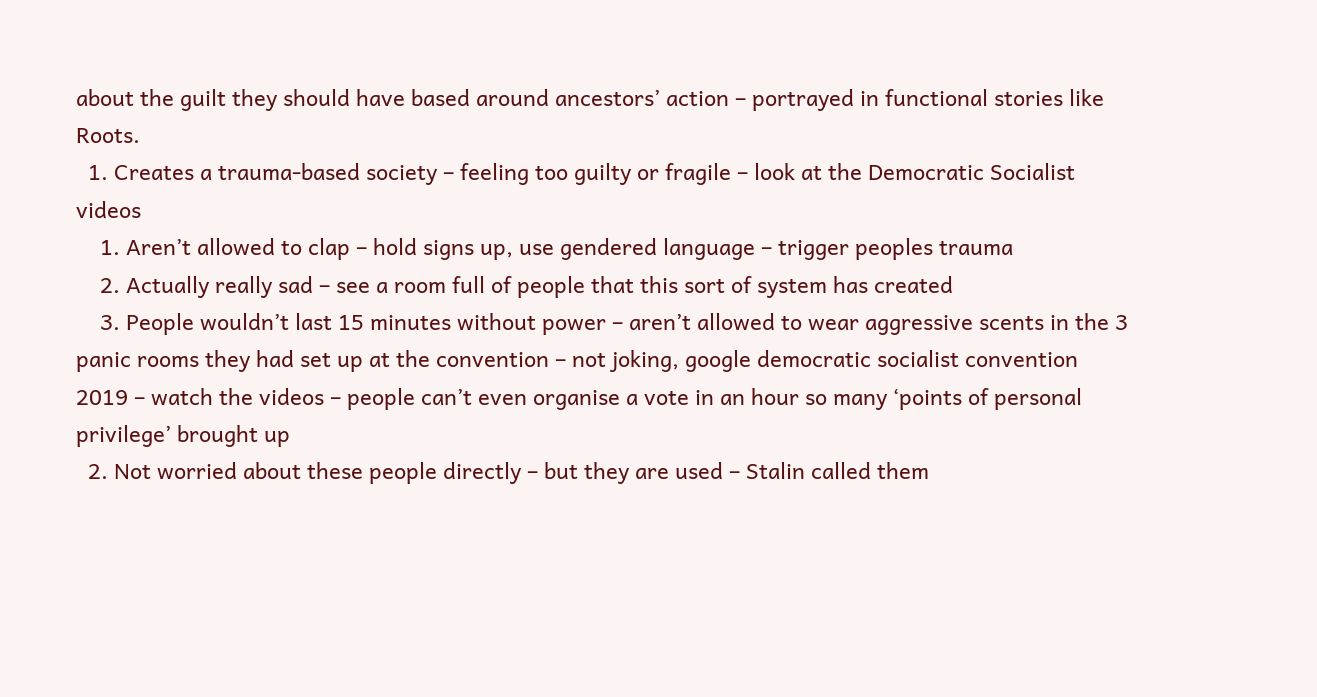about the guilt they should have based around ancestors’ action – portrayed in functional stories like Roots.
  1. Creates a trauma-based society – feeling too guilty or fragile – look at the Democratic Socialist videos
    1. Aren’t allowed to clap – hold signs up, use gendered language – trigger peoples trauma
    2. Actually really sad – see a room full of people that this sort of system has created
    3. People wouldn’t last 15 minutes without power – aren’t allowed to wear aggressive scents in the 3 panic rooms they had set up at the convention – not joking, google democratic socialist convention 2019 – watch the videos – people can’t even organise a vote in an hour so many ‘points of personal privilege’ brought up
  2. Not worried about these people directly – but they are used – Stalin called them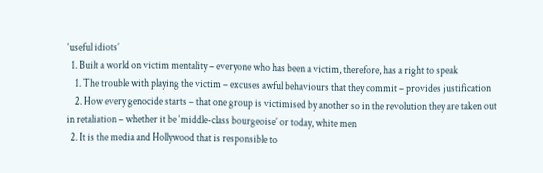‘useful idiots’
  1. Built a world on victim mentality – everyone who has been a victim, therefore, has a right to speak
    1. The trouble with playing the victim – excuses awful behaviours that they commit – provides justification
    2. How every genocide starts – that one group is victimised by another so in the revolution they are taken out in retaliation – whether it be ‘middle-class bourgeoise’ or today, white men
  2. It is the media and Hollywood that is responsible to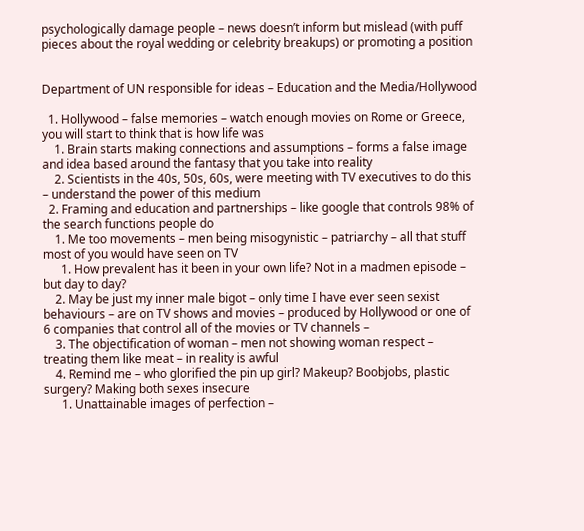psychologically damage people – news doesn’t inform but mislead (with puff pieces about the royal wedding or celebrity breakups) or promoting a position


Department of UN responsible for ideas – Education and the Media/Hollywood

  1. Hollywood – false memories – watch enough movies on Rome or Greece, you will start to think that is how life was
    1. Brain starts making connections and assumptions – forms a false image and idea based around the fantasy that you take into reality
    2. Scientists in the 40s, 50s, 60s, were meeting with TV executives to do this – understand the power of this medium
  2. Framing and education and partnerships – like google that controls 98% of the search functions people do
    1. Me too movements – men being misogynistic – patriarchy – all that stuff most of you would have seen on TV
      1. How prevalent has it been in your own life? Not in a madmen episode – but day to day?
    2. May be just my inner male bigot – only time I have ever seen sexist behaviours – are on TV shows and movies – produced by Hollywood or one of 6 companies that control all of the movies or TV channels –
    3. The objectification of woman – men not showing woman respect – treating them like meat – in reality is awful
    4. Remind me – who glorified the pin up girl? Makeup? Boobjobs, plastic surgery? Making both sexes insecure
      1. Unattainable images of perfection –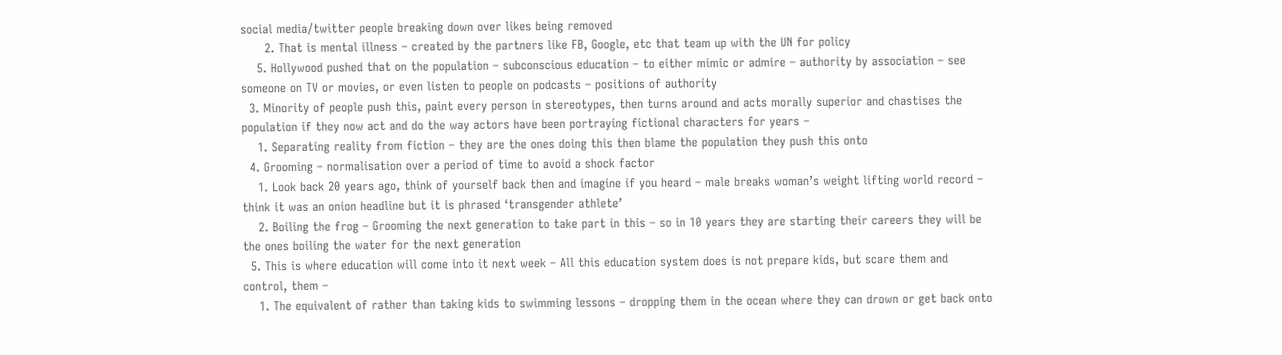social media/twitter people breaking down over likes being removed
      2. That is mental illness – created by the partners like FB, Google, etc that team up with the UN for policy
    5. Hollywood pushed that on the population – subconscious education – to either mimic or admire – authority by association – see someone on TV or movies, or even listen to people on podcasts – positions of authority
  3. Minority of people push this, paint every person in stereotypes, then turns around and acts morally superior and chastises the population if they now act and do the way actors have been portraying fictional characters for years –
    1. Separating reality from fiction – they are the ones doing this then blame the population they push this onto
  4. Grooming – normalisation over a period of time to avoid a shock factor
    1. Look back 20 years ago, think of yourself back then and imagine if you heard – male breaks woman’s weight lifting world record – think it was an onion headline but it is phrased ‘transgender athlete’
    2. Boiling the frog – Grooming the next generation to take part in this – so in 10 years they are starting their careers they will be the ones boiling the water for the next generation
  5. This is where education will come into it next week – All this education system does is not prepare kids, but scare them and control, them –
    1. The equivalent of rather than taking kids to swimming lessons – dropping them in the ocean where they can drown or get back onto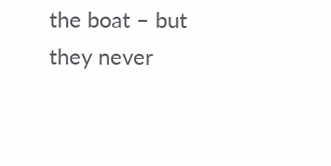the boat – but they never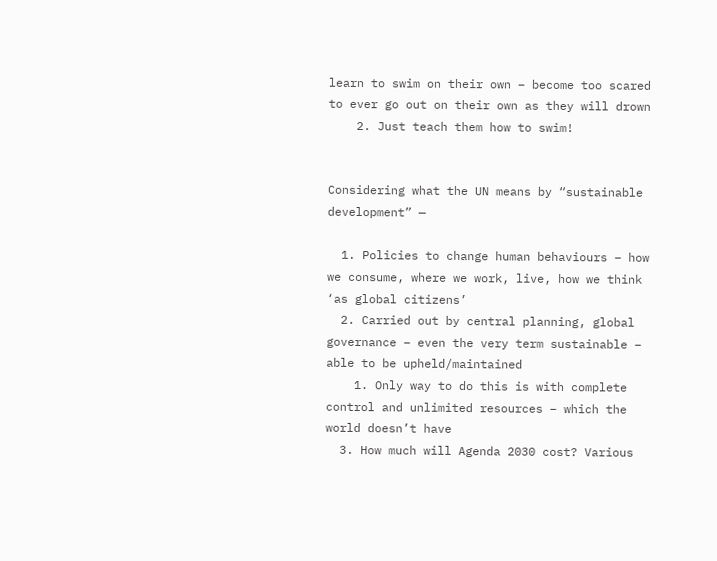learn to swim on their own – become too scared to ever go out on their own as they will drown
    2. Just teach them how to swim!


Considering what the UN means by “sustainable development” —

  1. Policies to change human behaviours – how we consume, where we work, live, how we think ‘as global citizens’
  2. Carried out by central planning, global governance – even the very term sustainable – able to be upheld/maintained
    1. Only way to do this is with complete control and unlimited resources – which the world doesn’t have
  3. How much will Agenda 2030 cost? Various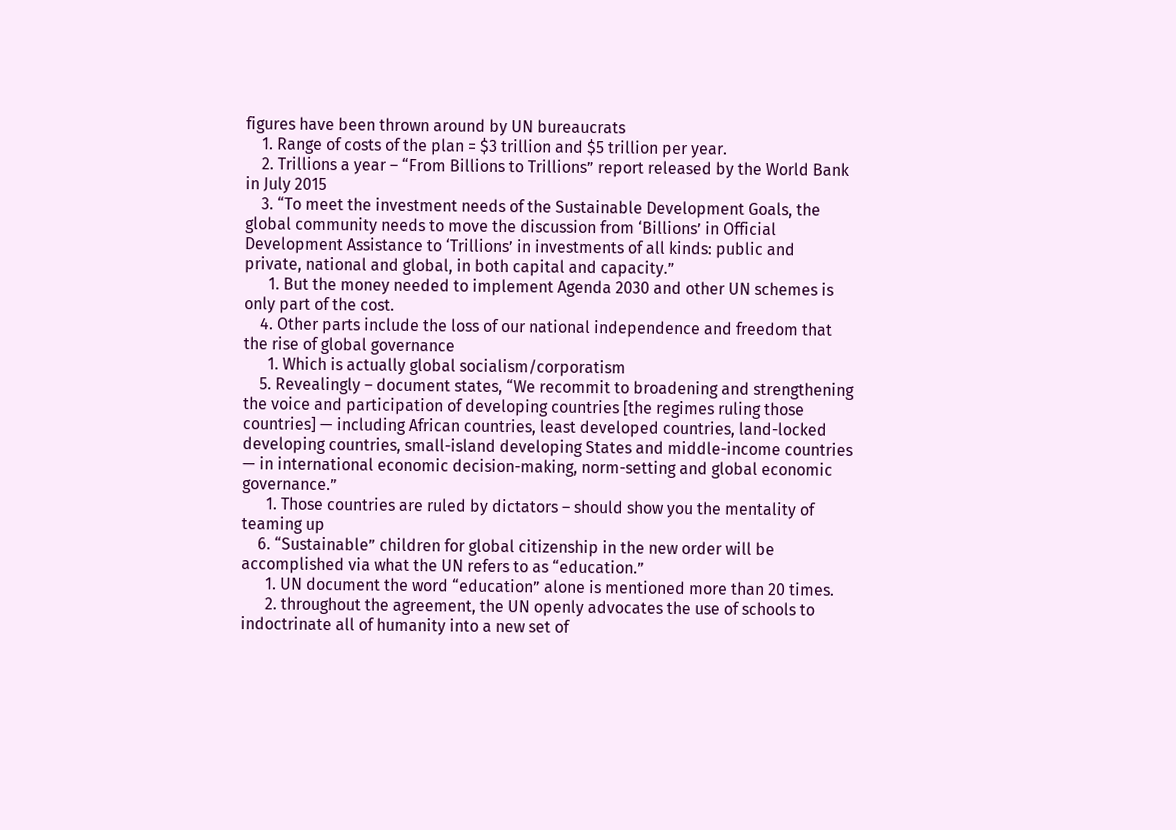figures have been thrown around by UN bureaucrats
    1. Range of costs of the plan = $3 trillion and $5 trillion per year.
    2. Trillions a year – “From Billions to Trillions” report released by the World Bank in July 2015
    3. “To meet the investment needs of the Sustainable Development Goals, the global community needs to move the discussion from ‘Billions’ in Official Development Assistance to ‘Trillions’ in investments of all kinds: public and private, national and global, in both capital and capacity.”
      1. But the money needed to implement Agenda 2030 and other UN schemes is only part of the cost.
    4. Other parts include the loss of our national independence and freedom that the rise of global governance
      1. Which is actually global socialism/corporatism
    5. Revealingly – document states, “We recommit to broadening and strengthening the voice and participation of developing countries [the regimes ruling those countries] — including African countries, least developed countries, land-locked developing countries, small-island developing States and middle-income countries — in international economic decision-making, norm-setting and global economic governance.”
      1. Those countries are ruled by dictators – should show you the mentality of teaming up
    6. “Sustainable” children for global citizenship in the new order will be accomplished via what the UN refers to as “education.”
      1. UN document the word “education” alone is mentioned more than 20 times.
      2. throughout the agreement, the UN openly advocates the use of schools to indoctrinate all of humanity into a new set of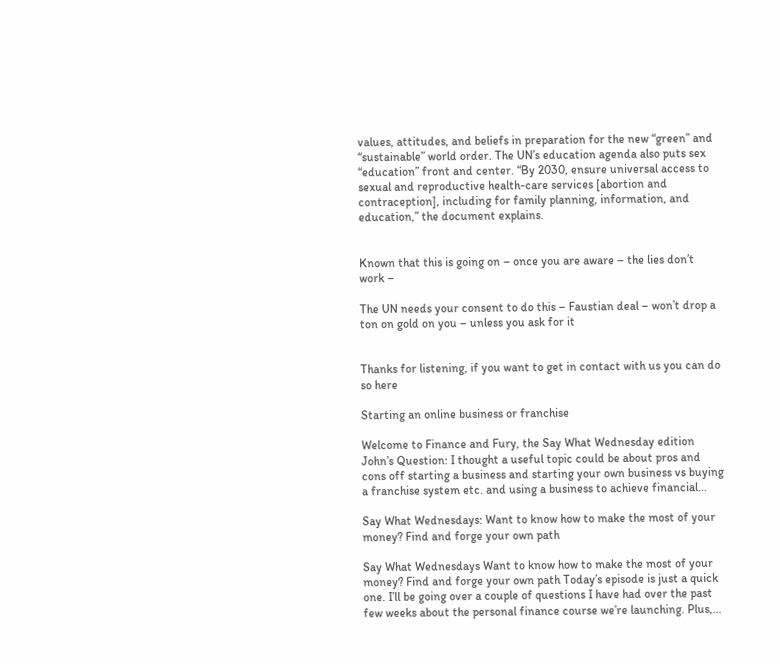values, attitudes, and beliefs in preparation for the new “green” and “sustainable” world order. The UN’s education agenda also puts sex “education” front and center. “By 2030, ensure universal access to sexual and reproductive health-care services [abortion and contraception], including for family planning, information, and education,” the document explains.


Known that this is going on – once you are aware – the lies don’t work –

The UN needs your consent to do this – Faustian deal – won’t drop a ton on gold on you – unless you ask for it


Thanks for listening, if you want to get in contact with us you can do so here

Starting an online business or franchise

Welcome to Finance and Fury, the Say What Wednesday edition John’s Question: I thought a useful topic could be about pros and cons off starting a business and starting your own business vs buying a franchise system etc. and using a business to achieve financial...

Say What Wednesdays: Want to know how to make the most of your money? Find and forge your own path

Say What Wednesdays Want to know how to make the most of your money? Find and forge your own path Today’s episode is just a quick one. I’ll be going over a couple of questions I have had over the past few weeks about the personal finance course we’re launching. Plus,...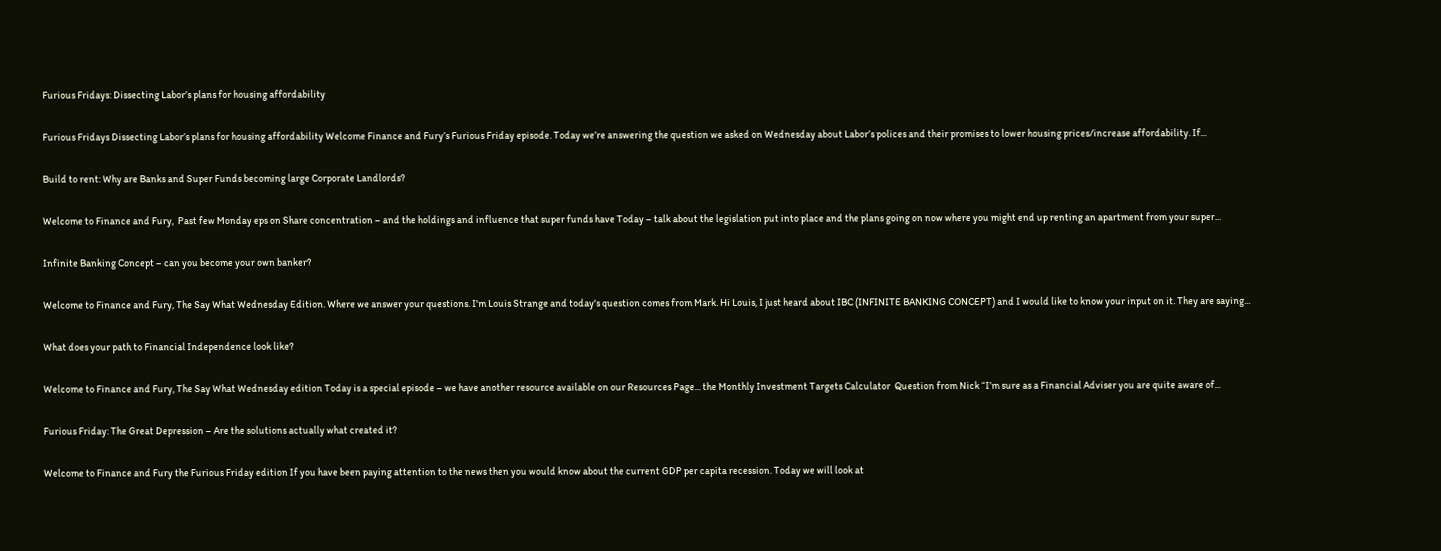Furious Fridays: Dissecting Labor’s plans for housing affordability

Furious Fridays Dissecting Labor’s plans for housing affordability Welcome Finance and Fury’s Furious Friday episode. Today we’re answering the question we asked on Wednesday about Labor’s polices and their promises to lower housing prices/increase affordability. If...

Build to rent: Why are Banks and Super Funds becoming large Corporate Landlords?

Welcome to Finance and Fury,  Past few Monday eps on Share concentration – and the holdings and influence that super funds have Today – talk about the legislation put into place and the plans going on now where you might end up renting an apartment from your super...

Infinite Banking Concept – can you become your own banker?

Welcome to Finance and Fury, The Say What Wednesday Edition. Where we answer your questions. I'm Louis Strange and today's question comes from Mark. Hi Louis, I just heard about IBC (INFINITE BANKING CONCEPT) and I would like to know your input on it. They are saying...

What does your path to Financial Independence look like?

Welcome to Finance and Fury, The Say What Wednesday edition Today is a special episode – we have another resource available on our Resources Page... the Monthly Investment Targets Calculator  Question from Nick “I’m sure as a Financial Adviser you are quite aware of...

Furious Friday: The Great Depression – Are the solutions actually what created it?

Welcome to Finance and Fury the Furious Friday edition If you have been paying attention to the news then you would know about the current GDP per capita recession. Today we will look at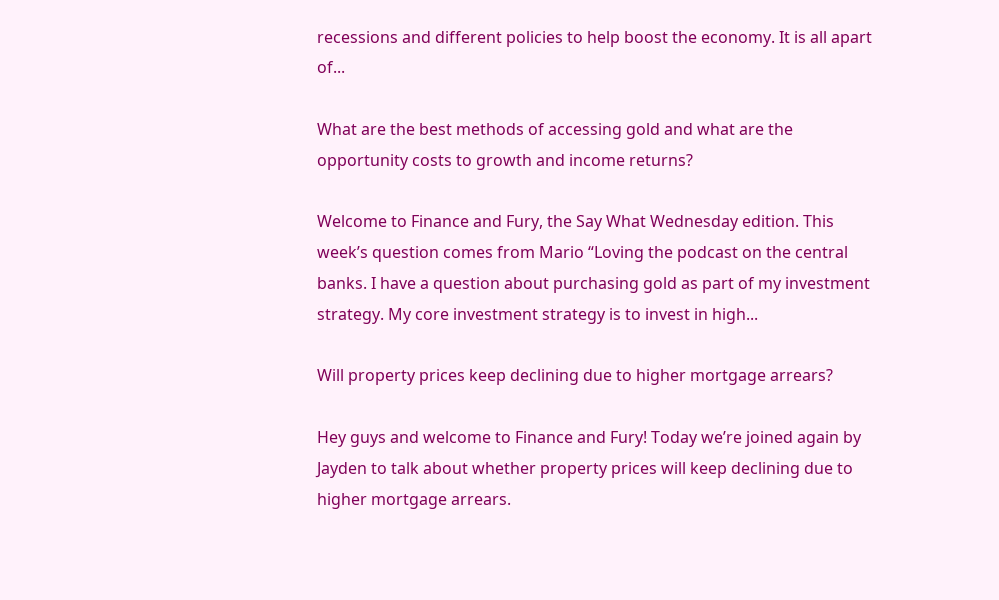recessions and different policies to help boost the economy. It is all apart of...

What are the best methods of accessing gold and what are the opportunity costs to growth and income returns?

Welcome to Finance and Fury, the Say What Wednesday edition. This week’s question comes from Mario “Loving the podcast on the central banks. I have a question about purchasing gold as part of my investment strategy. My core investment strategy is to invest in high...

Will property prices keep declining due to higher mortgage arrears?

Hey guys and welcome to Finance and Fury! Today we’re joined again by Jayden to talk about whether property prices will keep declining due to higher mortgage arrears.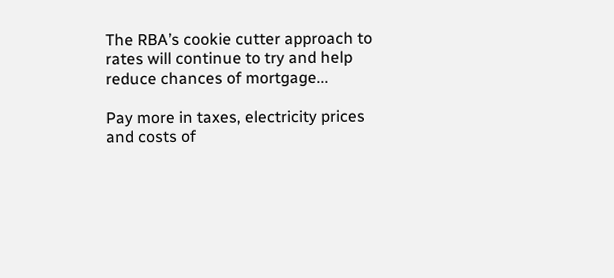The RBA’s cookie cutter approach to rates will continue to try and help reduce chances of mortgage...

Pay more in taxes, electricity prices and costs of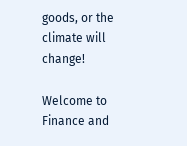goods, or the climate will change!

Welcome to Finance and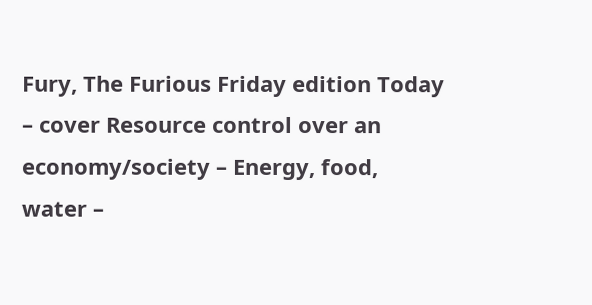Fury, The Furious Friday edition Today – cover Resource control over an economy/society – Energy, food, water –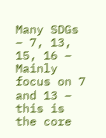Many SDGs – 7, 13, 15, 16 – Mainly focus on 7 and 13 – this is the core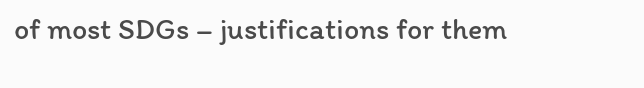of most SDGs – justifications for them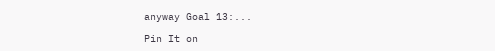anyway Goal 13:...

Pin It on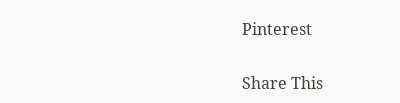Pinterest

Share This